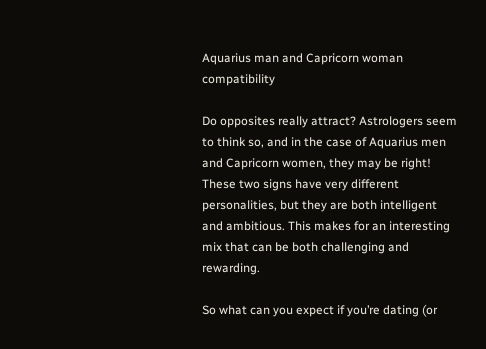Aquarius man and Capricorn woman compatibility

Do opposites really attract? Astrologers seem to think so, and in the case of Aquarius men and Capricorn women, they may be right! These two signs have very different personalities, but they are both intelligent and ambitious. This makes for an interesting mix that can be both challenging and rewarding.

So what can you expect if you’re dating (or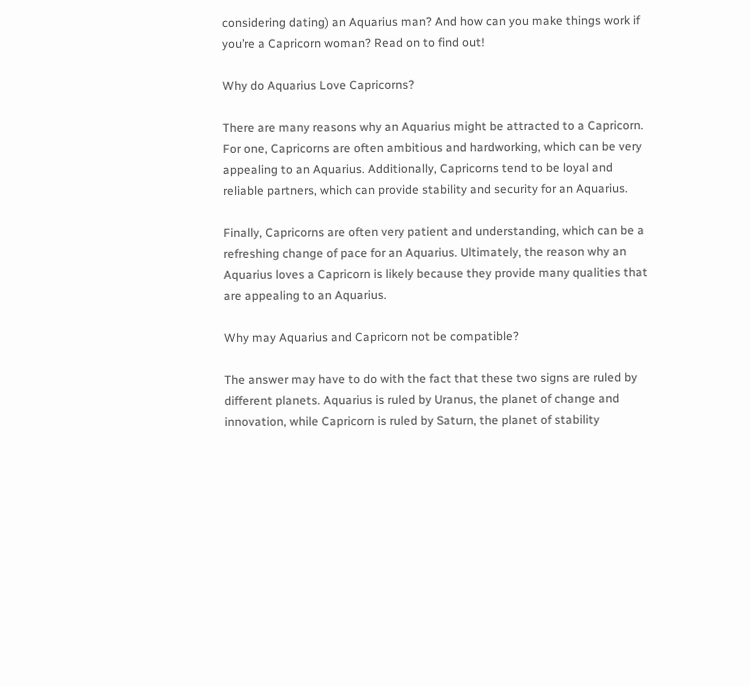considering dating) an Aquarius man? And how can you make things work if you’re a Capricorn woman? Read on to find out!

Why do Aquarius Love Capricorns?

There are many reasons why an Aquarius might be attracted to a Capricorn. For one, Capricorns are often ambitious and hardworking, which can be very appealing to an Aquarius. Additionally, Capricorns tend to be loyal and reliable partners, which can provide stability and security for an Aquarius.

Finally, Capricorns are often very patient and understanding, which can be a refreshing change of pace for an Aquarius. Ultimately, the reason why an Aquarius loves a Capricorn is likely because they provide many qualities that are appealing to an Aquarius.

Why may Aquarius and Capricorn not be compatible?

The answer may have to do with the fact that these two signs are ruled by different planets. Aquarius is ruled by Uranus, the planet of change and innovation, while Capricorn is ruled by Saturn, the planet of stability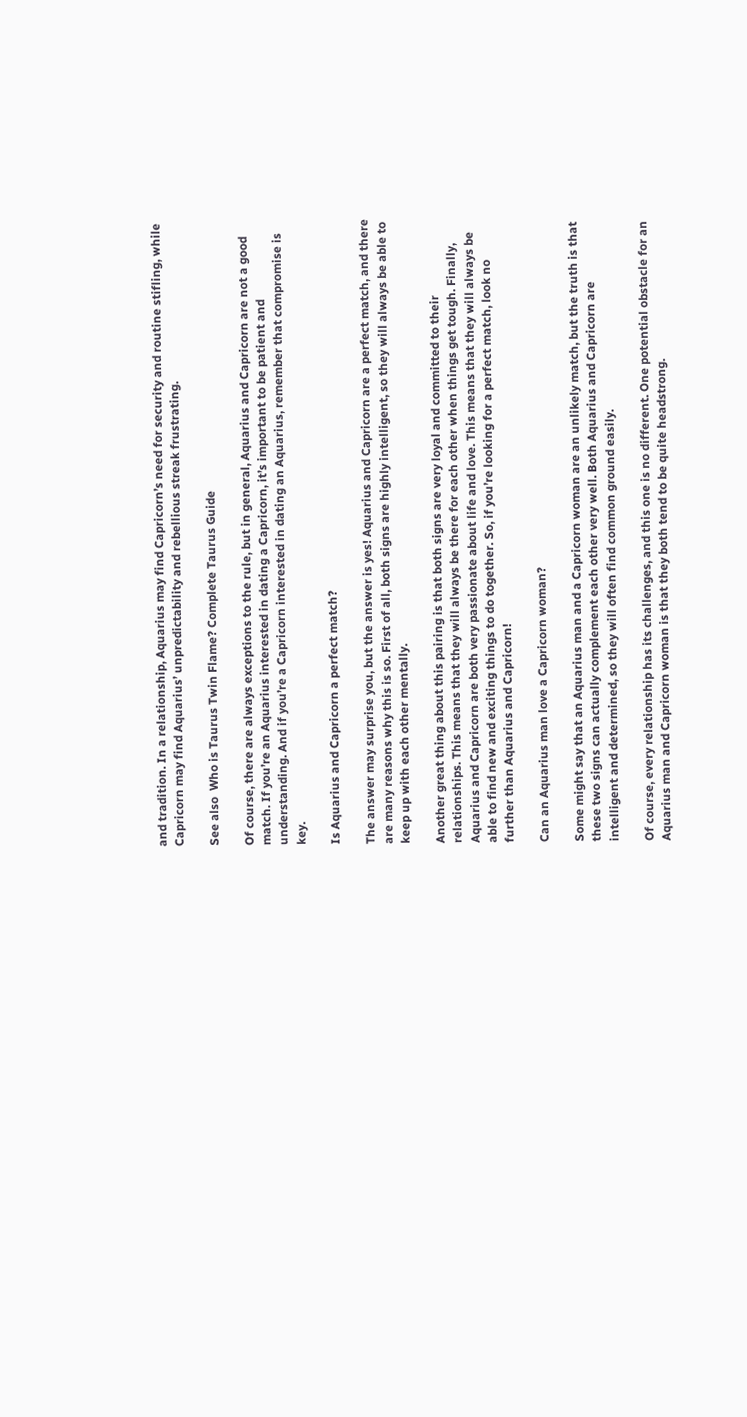and tradition. In a relationship, Aquarius may find Capricorn’s need for security and routine stifling, while Capricorn may find Aquarius’ unpredictability and rebellious streak frustrating.

See also  Who is Taurus Twin Flame? Complete Taurus Guide

Of course, there are always exceptions to the rule, but in general, Aquarius and Capricorn are not a good match. If you’re an Aquarius interested in dating a Capricorn, it’s important to be patient and understanding. And if you’re a Capricorn interested in dating an Aquarius, remember that compromise is key.

Is Aquarius and Capricorn a perfect match?

The answer may surprise you, but the answer is yes! Aquarius and Capricorn are a perfect match, and there are many reasons why this is so. First of all, both signs are highly intelligent, so they will always be able to keep up with each other mentally.

Another great thing about this pairing is that both signs are very loyal and committed to their relationships. This means that they will always be there for each other when things get tough. Finally, Aquarius and Capricorn are both very passionate about life and love. This means that they will always be able to find new and exciting things to do together. So, if you’re looking for a perfect match, look no further than Aquarius and Capricorn!

Can an Aquarius man love a Capricorn woman?

Some might say that an Aquarius man and a Capricorn woman are an unlikely match, but the truth is that these two signs can actually complement each other very well. Both Aquarius and Capricorn are intelligent and determined, so they will often find common ground easily.

Of course, every relationship has its challenges, and this one is no different. One potential obstacle for an Aquarius man and Capricorn woman is that they both tend to be quite headstrong.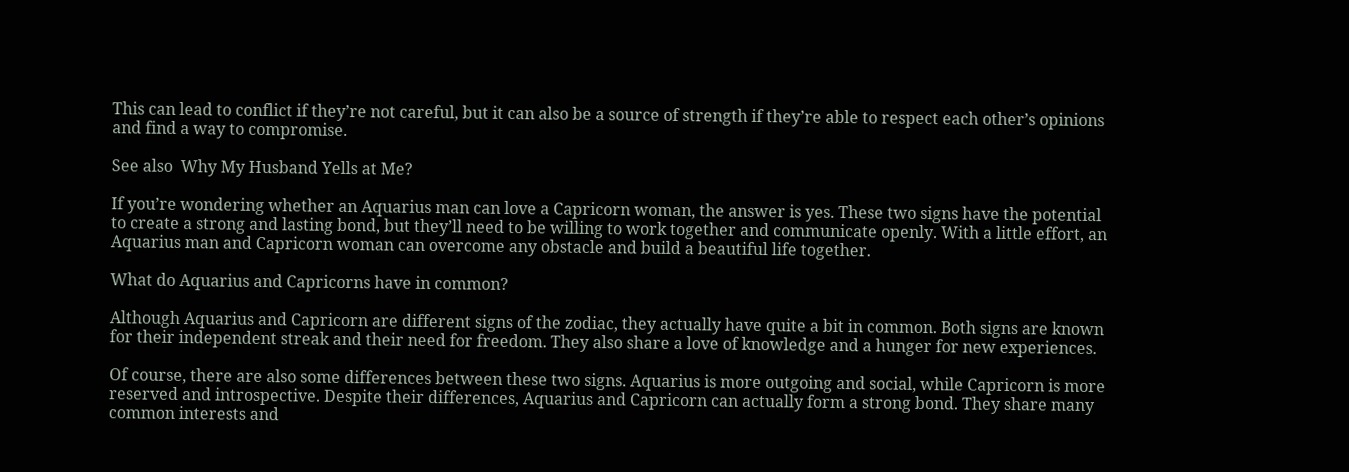This can lead to conflict if they’re not careful, but it can also be a source of strength if they’re able to respect each other’s opinions and find a way to compromise.

See also  Why My Husband Yells at Me?

If you’re wondering whether an Aquarius man can love a Capricorn woman, the answer is yes. These two signs have the potential to create a strong and lasting bond, but they’ll need to be willing to work together and communicate openly. With a little effort, an Aquarius man and Capricorn woman can overcome any obstacle and build a beautiful life together.

What do Aquarius and Capricorns have in common?

Although Aquarius and Capricorn are different signs of the zodiac, they actually have quite a bit in common. Both signs are known for their independent streak and their need for freedom. They also share a love of knowledge and a hunger for new experiences.

Of course, there are also some differences between these two signs. Aquarius is more outgoing and social, while Capricorn is more reserved and introspective. Despite their differences, Aquarius and Capricorn can actually form a strong bond. They share many common interests and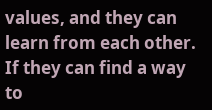values, and they can learn from each other. If they can find a way to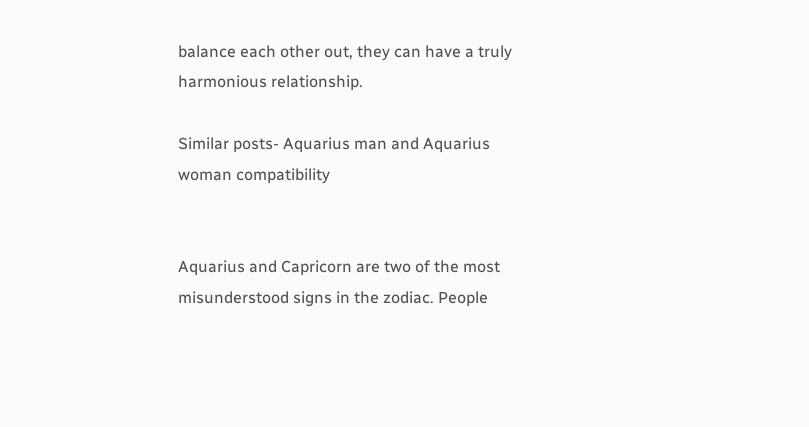balance each other out, they can have a truly harmonious relationship.

Similar posts- Aquarius man and Aquarius woman compatibility


Aquarius and Capricorn are two of the most misunderstood signs in the zodiac. People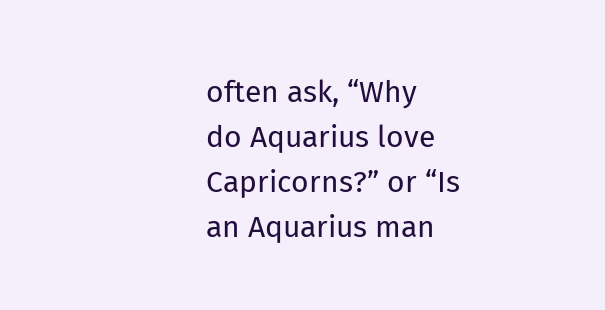often ask, “Why do Aquarius love Capricorns?” or “Is an Aquarius man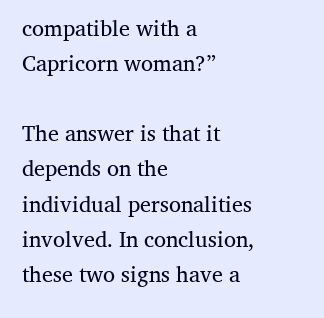compatible with a Capricorn woman?”

The answer is that it depends on the individual personalities involved. In conclusion, these two signs have a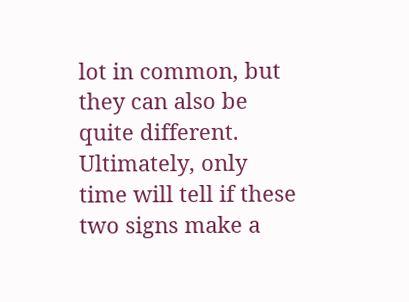lot in common, but they can also be quite different. Ultimately, only time will tell if these two signs make a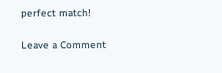perfect match!

Leave a Comment